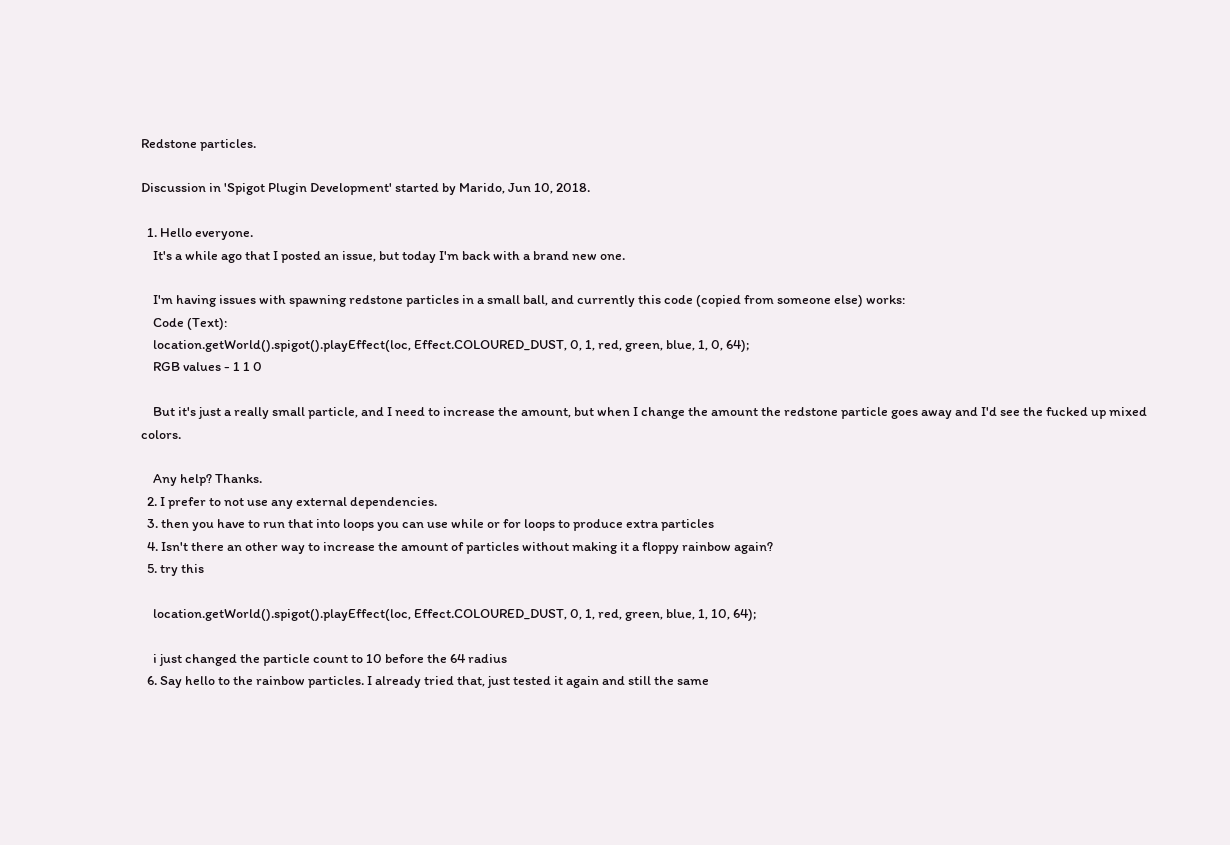Redstone particles.

Discussion in 'Spigot Plugin Development' started by Marido, Jun 10, 2018.

  1. Hello everyone.
    It's a while ago that I posted an issue, but today I'm back with a brand new one.

    I'm having issues with spawning redstone particles in a small ball, and currently this code (copied from someone else) works:
    Code (Text):
    location.getWorld().spigot().playEffect(loc, Effect.COLOURED_DUST, 0, 1, red, green, blue, 1, 0, 64);
    RGB values - 1 1 0

    But it's just a really small particle, and I need to increase the amount, but when I change the amount the redstone particle goes away and I'd see the fucked up mixed colors.

    Any help? Thanks.
  2. I prefer to not use any external dependencies.
  3. then you have to run that into loops you can use while or for loops to produce extra particles
  4. Isn't there an other way to increase the amount of particles without making it a floppy rainbow again?
  5. try this

    location.getWorld().spigot().playEffect(loc, Effect.COLOURED_DUST, 0, 1, red, green, blue, 1, 10, 64);

    i just changed the particle count to 10 before the 64 radius
  6. Say hello to the rainbow particles. I already tried that, just tested it again and still the same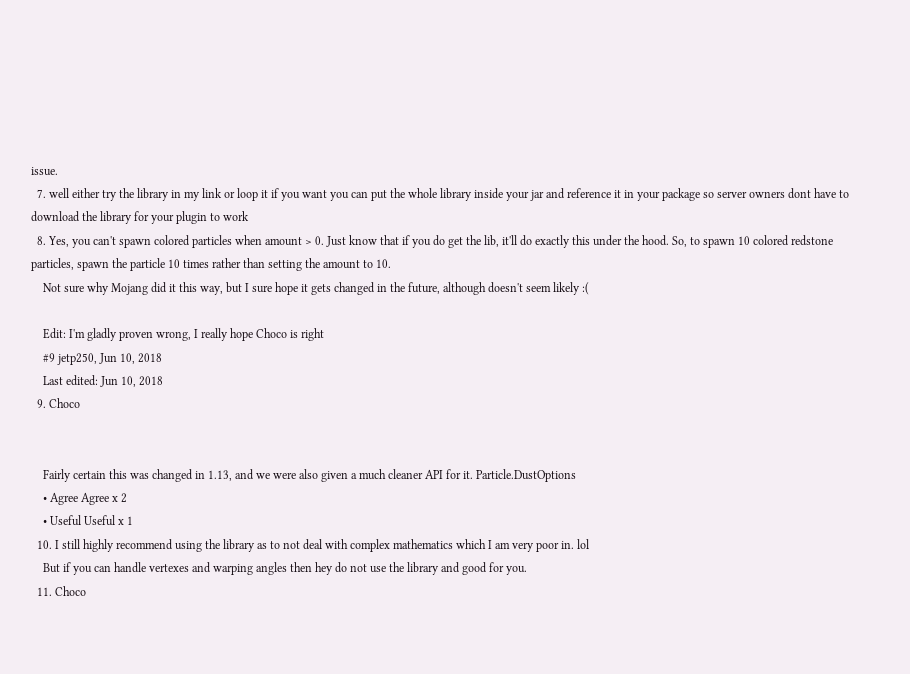issue.
  7. well either try the library in my link or loop it if you want you can put the whole library inside your jar and reference it in your package so server owners dont have to download the library for your plugin to work
  8. Yes, you can't spawn colored particles when amount > 0. Just know that if you do get the lib, it'll do exactly this under the hood. So, to spawn 10 colored redstone particles, spawn the particle 10 times rather than setting the amount to 10.
    Not sure why Mojang did it this way, but I sure hope it gets changed in the future, although doesn't seem likely :(

    Edit: I'm gladly proven wrong, I really hope Choco is right
    #9 jetp250, Jun 10, 2018
    Last edited: Jun 10, 2018
  9. Choco


    Fairly certain this was changed in 1.13, and we were also given a much cleaner API for it. Particle.DustOptions
    • Agree Agree x 2
    • Useful Useful x 1
  10. I still highly recommend using the library as to not deal with complex mathematics which I am very poor in. lol
    But if you can handle vertexes and warping angles then hey do not use the library and good for you.
  11. Choco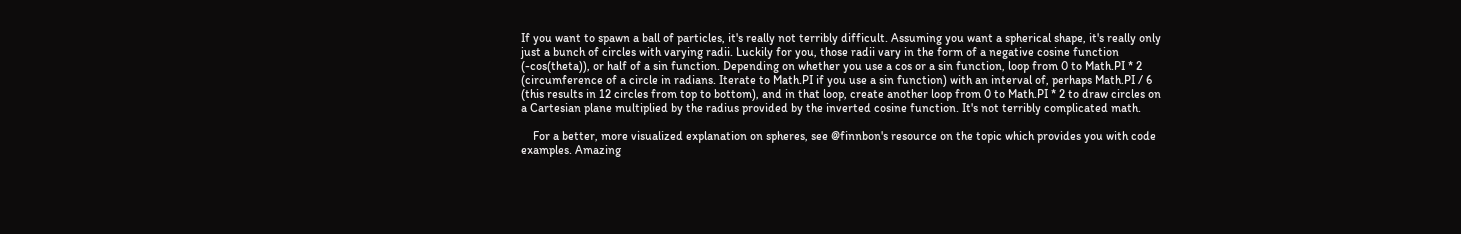If you want to spawn a ball of particles, it's really not terribly difficult. Assuming you want a spherical shape, it's really only just a bunch of circles with varying radii. Luckily for you, those radii vary in the form of a negative cosine function (-cos(theta)), or half of a sin function. Depending on whether you use a cos or a sin function, loop from 0 to Math.PI * 2 (circumference of a circle in radians. Iterate to Math.PI if you use a sin function) with an interval of, perhaps Math.PI / 6 (this results in 12 circles from top to bottom), and in that loop, create another loop from 0 to Math.PI * 2 to draw circles on a Cartesian plane multiplied by the radius provided by the inverted cosine function. It's not terribly complicated math.

    For a better, more visualized explanation on spheres, see @finnbon's resource on the topic which provides you with code examples. Amazing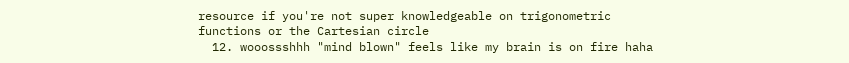resource if you're not super knowledgeable on trigonometric functions or the Cartesian circle
  12. wooossshhh "mind blown" feels like my brain is on fire haha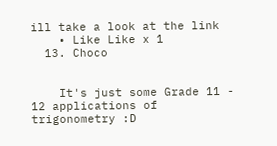ill take a look at the link
    • Like Like x 1
  13. Choco


    It's just some Grade 11 - 12 applications of trigonometry :D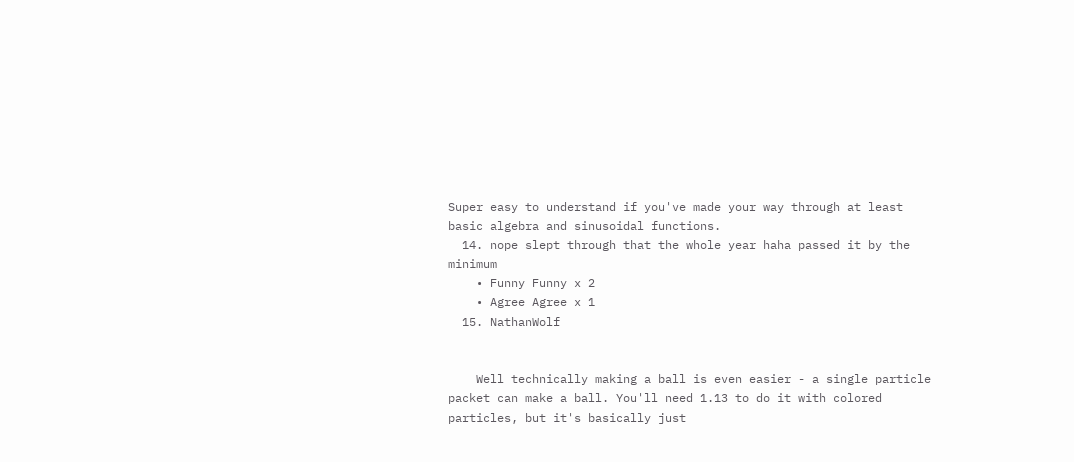Super easy to understand if you've made your way through at least basic algebra and sinusoidal functions.
  14. nope slept through that the whole year haha passed it by the minimum
    • Funny Funny x 2
    • Agree Agree x 1
  15. NathanWolf


    Well technically making a ball is even easier - a single particle packet can make a ball. You'll need 1.13 to do it with colored particles, but it's basically just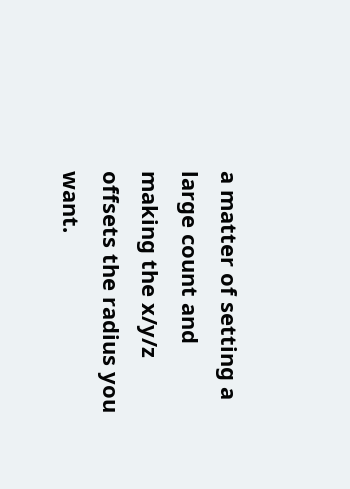a matter of setting a large count and making the x/y/z offsets the radius you want.